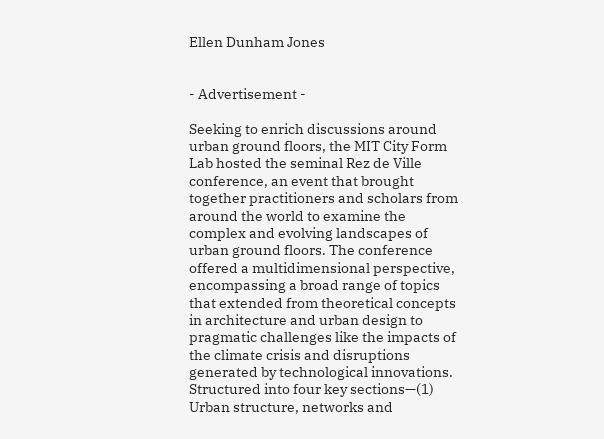Ellen Dunham Jones


- Advertisement -

Seeking to enrich discussions around urban ground floors, the MIT City Form Lab hosted the seminal Rez de Ville conference, an event that brought together practitioners and scholars from around the world to examine the complex and evolving landscapes of urban ground floors. The conference offered a multidimensional perspective, encompassing a broad range of topics that extended from theoretical concepts in architecture and urban design to pragmatic challenges like the impacts of the climate crisis and disruptions generated by technological innovations. Structured into four key sections—(1) Urban structure, networks and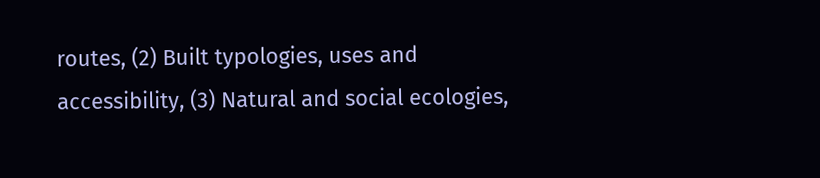routes, (2) Built typologies, uses and accessibility, (3) Natural and social ecologies,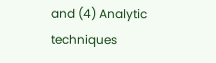and (4) Analytic techniques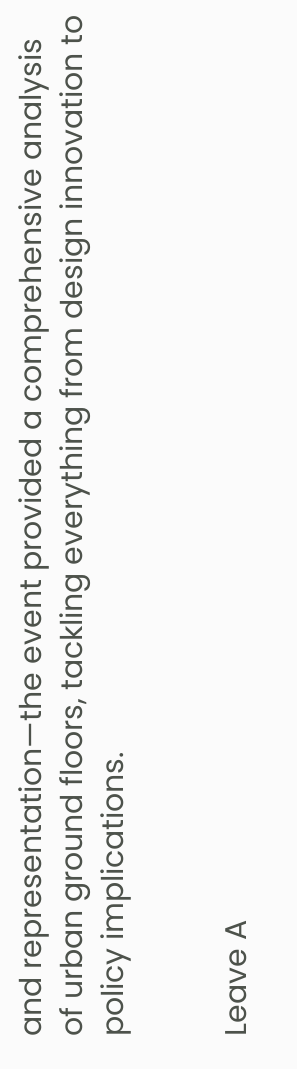and representation—the event provided a comprehensive analysis of urban ground floors, tackling everything from design innovation to policy implications.


Leave A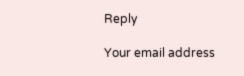Reply

Your email address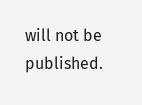will not be published.